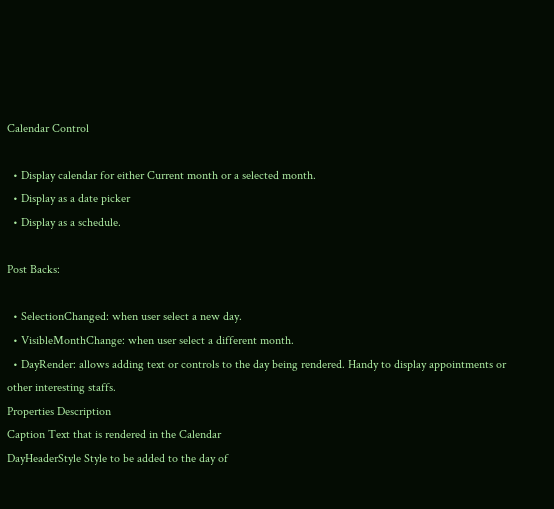Calendar Control

  • Display calendar for either Current month or a selected month.
  • Display as a date picker
  • Display as a schedule.

Post Backs:

  • SelectionChanged: when user select a new day.
  • VisibleMonthChange: when user select a different month.
  • DayRender: allows adding text or controls to the day being rendered. Handy to display appointments or other interesting staffs.
Properties Description
Caption Text that is rendered in the Calendar
DayHeaderStyle Style to be added to the day of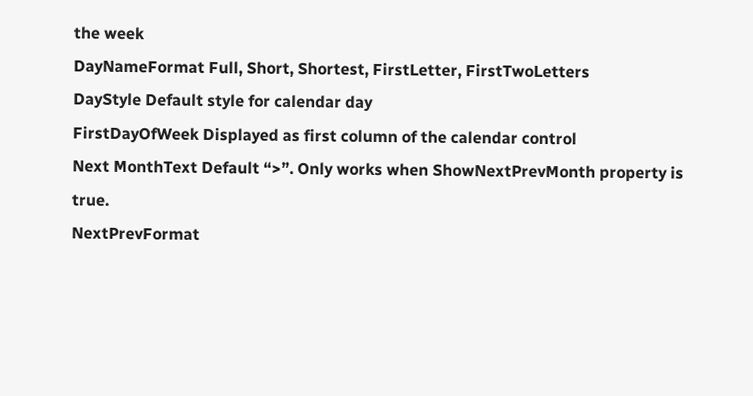the week
DayNameFormat Full, Short, Shortest, FirstLetter, FirstTwoLetters
DayStyle Default style for calendar day
FirstDayOfWeek Displayed as first column of the calendar control
Next MonthText Default “>”. Only works when ShowNextPrevMonth property is true.
NextPrevFormat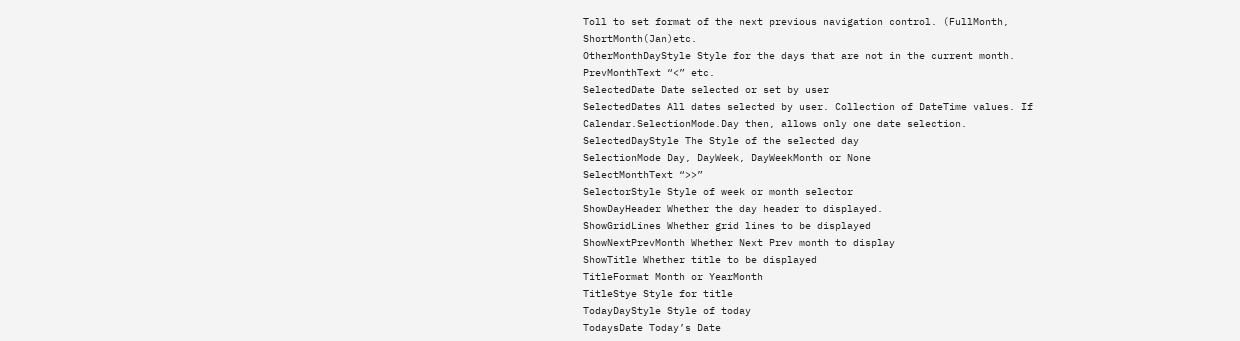Toll to set format of the next previous navigation control. (FullMonth, ShortMonth(Jan)etc.
OtherMonthDayStyle Style for the days that are not in the current month.
PrevMonthText “<” etc.
SelectedDate Date selected or set by user
SelectedDates All dates selected by user. Collection of DateTime values. If Calendar.SelectionMode.Day then, allows only one date selection.
SelectedDayStyle The Style of the selected day
SelectionMode Day, DayWeek, DayWeekMonth or None
SelectMonthText “>>”
SelectorStyle Style of week or month selector
ShowDayHeader Whether the day header to displayed.
ShowGridLines Whether grid lines to be displayed
ShowNextPrevMonth Whether Next Prev month to display
ShowTitle Whether title to be displayed
TitleFormat Month or YearMonth
TitleStye Style for title
TodayDayStyle Style of today
TodaysDate Today’s Date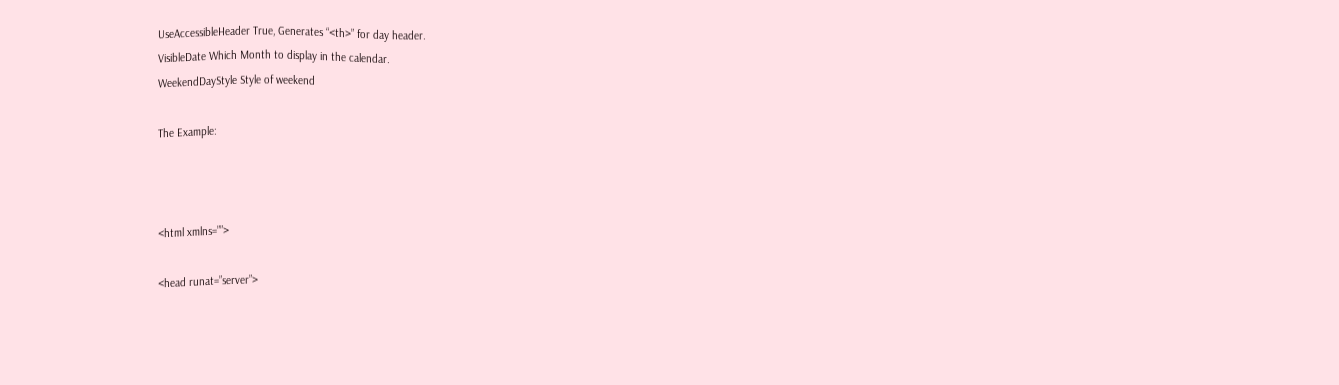UseAccessibleHeader True, Generates “<th>” for day header.
VisibleDate Which Month to display in the calendar.
WeekendDayStyle Style of weekend

The Example:



<html xmlns=””>

<head runat=”server”>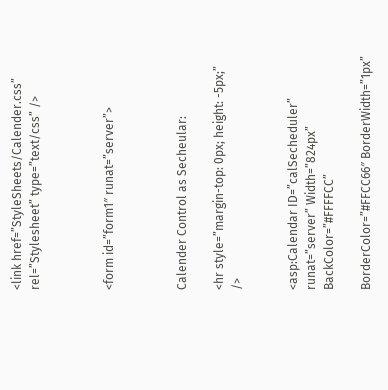<link href=”StyleSheets/Calender.css” rel=”Stylesheet” type=”text/css” />



<form id=”form1″ runat=”server”>



Calender Control as Secheular:

<hr style=”margin-top: 0px; height: -5px;” />


<asp:Calendar ID=”calSecheduler” runat=”server” Width=”824px” BackColor=”#FFFFCC”

BorderColor=”#FFCC66″ BorderWidth=”1px”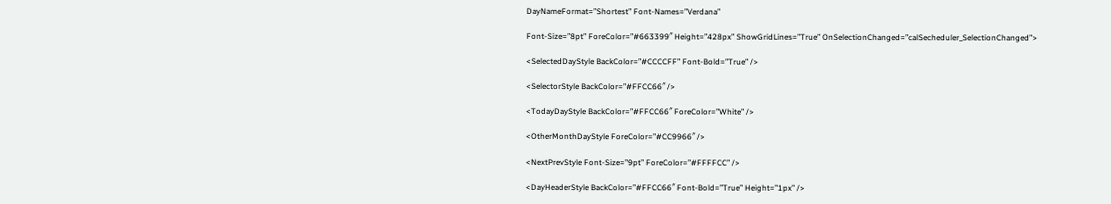DayNameFormat=”Shortest” Font-Names=”Verdana”

Font-Size=”8pt” ForeColor=”#663399″ Height=”428px” ShowGridLines=”True” OnSelectionChanged=”calSecheduler_SelectionChanged”>

<SelectedDayStyle BackColor=”#CCCCFF” Font-Bold=”True” />

<SelectorStyle BackColor=”#FFCC66″ />

<TodayDayStyle BackColor=”#FFCC66″ ForeColor=”White” />

<OtherMonthDayStyle ForeColor=”#CC9966″ />

<NextPrevStyle Font-Size=”9pt” ForeColor=”#FFFFCC” />

<DayHeaderStyle BackColor=”#FFCC66″ Font-Bold=”True” Height=”1px” />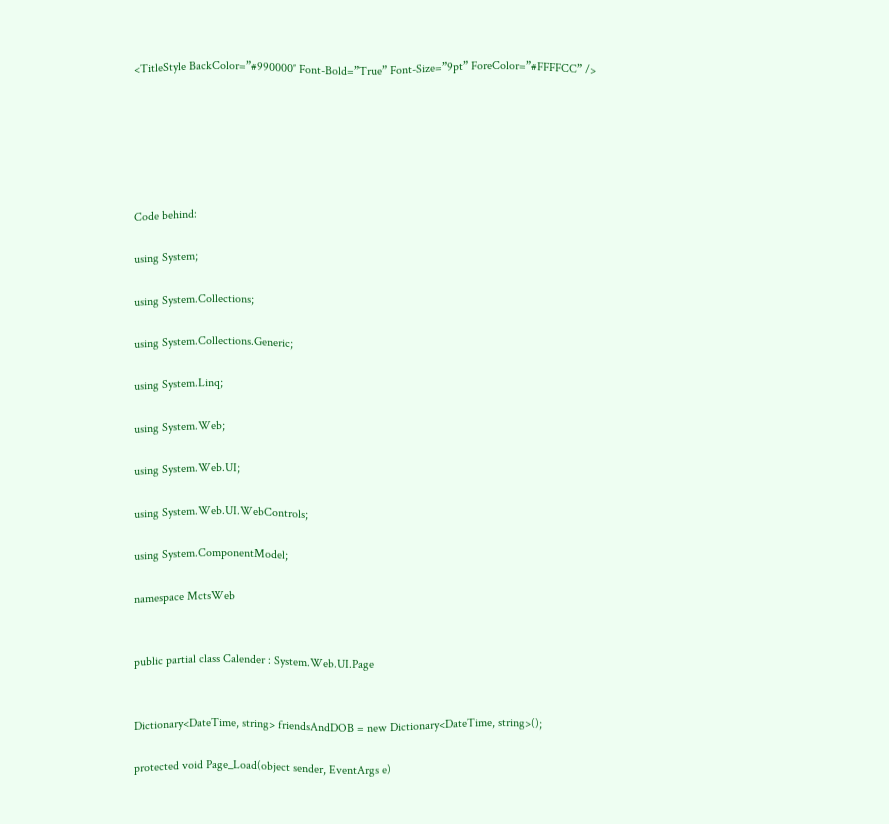<TitleStyle BackColor=”#990000″ Font-Bold=”True” Font-Size=”9pt” ForeColor=”#FFFFCC” />






Code behind:

using System;

using System.Collections;

using System.Collections.Generic;

using System.Linq;

using System.Web;

using System.Web.UI;

using System.Web.UI.WebControls;

using System.ComponentModel;

namespace MctsWeb


public partial class Calender : System.Web.UI.Page


Dictionary<DateTime, string> friendsAndDOB = new Dictionary<DateTime, string>();

protected void Page_Load(object sender, EventArgs e)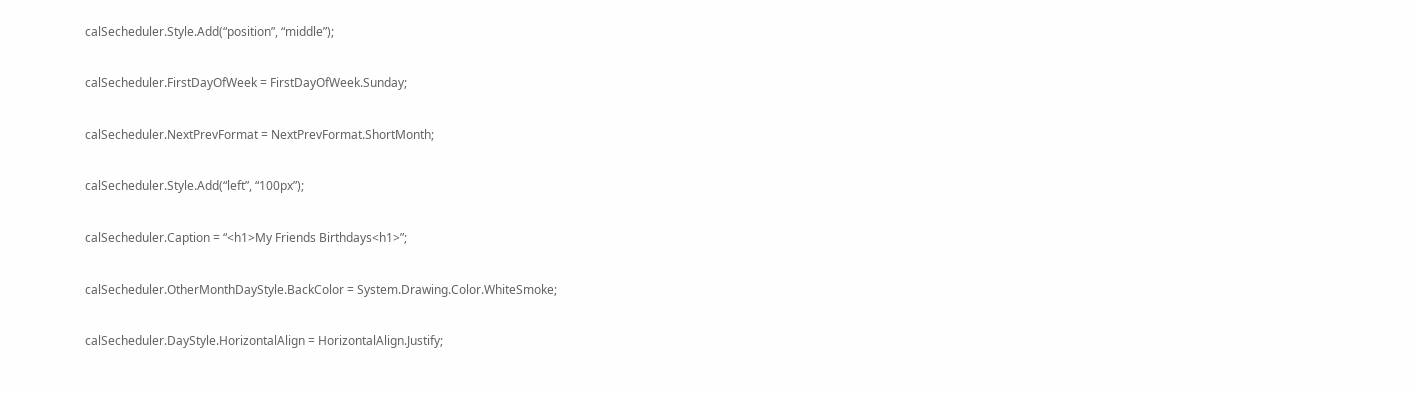calSecheduler.Style.Add(“position”, “middle”);

calSecheduler.FirstDayOfWeek = FirstDayOfWeek.Sunday;

calSecheduler.NextPrevFormat = NextPrevFormat.ShortMonth;

calSecheduler.Style.Add(“left”, “100px”);

calSecheduler.Caption = “<h1>My Friends Birthdays<h1>”;

calSecheduler.OtherMonthDayStyle.BackColor = System.Drawing.Color.WhiteSmoke;

calSecheduler.DayStyle.HorizontalAlign = HorizontalAlign.Justify;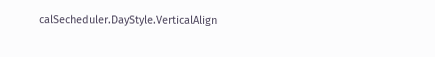calSecheduler.DayStyle.VerticalAlign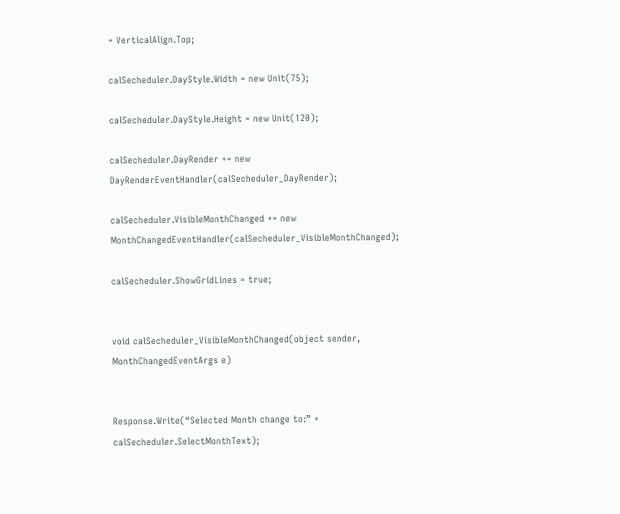= VerticalAlign.Top;

calSecheduler.DayStyle.Width = new Unit(75);

calSecheduler.DayStyle.Height = new Unit(120);

calSecheduler.DayRender += new DayRenderEventHandler(calSecheduler_DayRender);

calSecheduler.VisibleMonthChanged += new MonthChangedEventHandler(calSecheduler_VisibleMonthChanged);

calSecheduler.ShowGridLines = true;


void calSecheduler_VisibleMonthChanged(object sender, MonthChangedEventArgs e)


Response.Write(“Selected Month change to:” + calSecheduler.SelectMonthText);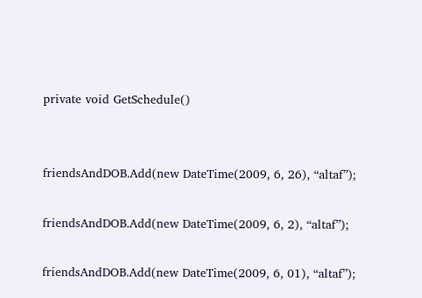private void GetSchedule()


friendsAndDOB.Add(new DateTime(2009, 6, 26), “altaf”);

friendsAndDOB.Add(new DateTime(2009, 6, 2), “altaf”);

friendsAndDOB.Add(new DateTime(2009, 6, 01), “altaf”);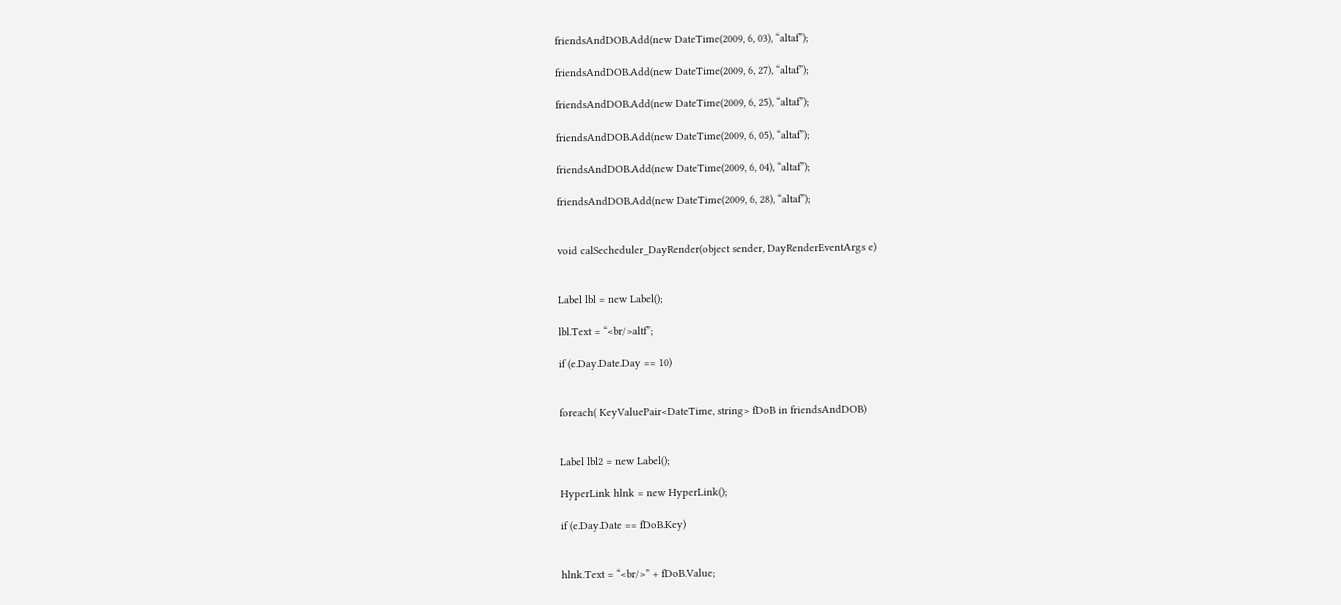friendsAndDOB.Add(new DateTime(2009, 6, 03), “altaf”);

friendsAndDOB.Add(new DateTime(2009, 6, 27), “altaf”);

friendsAndDOB.Add(new DateTime(2009, 6, 25), “altaf”);

friendsAndDOB.Add(new DateTime(2009, 6, 05), “altaf”);

friendsAndDOB.Add(new DateTime(2009, 6, 04), “altaf”);

friendsAndDOB.Add(new DateTime(2009, 6, 28), “altaf”);


void calSecheduler_DayRender(object sender, DayRenderEventArgs e)


Label lbl = new Label();

lbl.Text = “<br/>altf”;

if (e.Day.Date.Day == 10)


foreach( KeyValuePair<DateTime, string> fDoB in friendsAndDOB)


Label lbl2 = new Label();

HyperLink hlnk = new HyperLink();

if (e.Day.Date == fDoB.Key)


hlnk.Text = “<br/>” + fDoB.Value;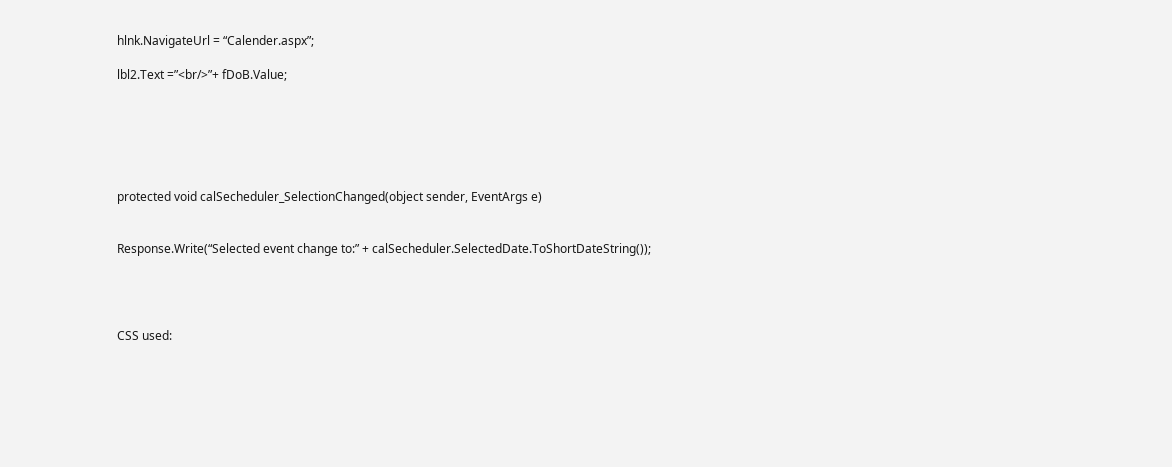hlnk.NavigateUrl = “Calender.aspx”;

lbl2.Text =”<br/>”+ fDoB.Value;






protected void calSecheduler_SelectionChanged(object sender, EventArgs e)


Response.Write(“Selected event change to:” + calSecheduler.SelectedDate.ToShortDateString());




CSS used: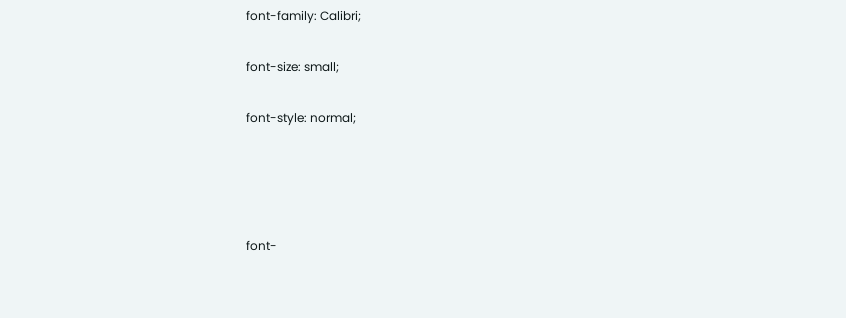font-family: Calibri;

font-size: small;

font-style: normal;




font-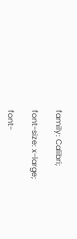family: Calibri;

font-size: x-large;

font-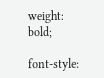weight: bold;

font-style: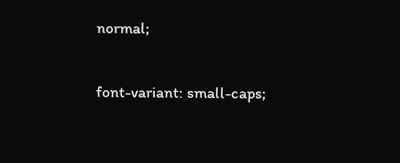normal;

font-variant: small-caps;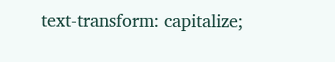text-transform: capitalize;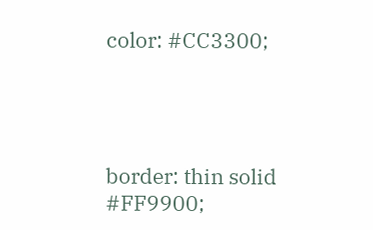color: #CC3300;




border: thin solid #FF9900;